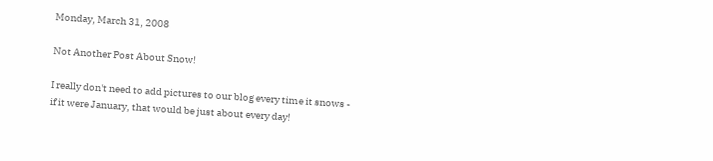Monday, March 31, 2008

Not Another Post About Snow!

I really don't need to add pictures to our blog every time it snows - if it were January, that would be just about every day!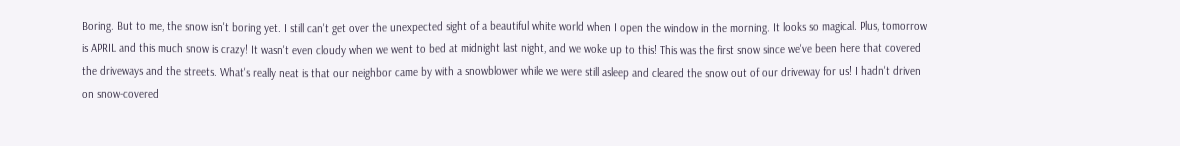Boring. But to me, the snow isn't boring yet. I still can't get over the unexpected sight of a beautiful white world when I open the window in the morning. It looks so magical. Plus, tomorrow is APRIL and this much snow is crazy! It wasn't even cloudy when we went to bed at midnight last night, and we woke up to this! This was the first snow since we've been here that covered the driveways and the streets. What's really neat is that our neighbor came by with a snowblower while we were still asleep and cleared the snow out of our driveway for us! I hadn't driven on snow-covered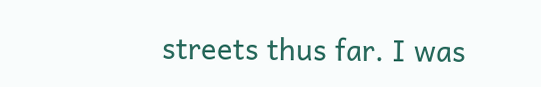streets thus far. I was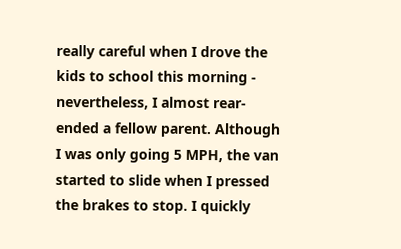really careful when I drove the kids to school this morning - nevertheless, I almost rear-ended a fellow parent. Although I was only going 5 MPH, the van started to slide when I pressed the brakes to stop. I quickly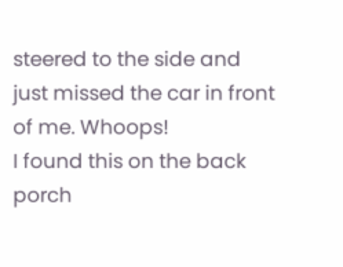steered to the side and just missed the car in front of me. Whoops!
I found this on the back porch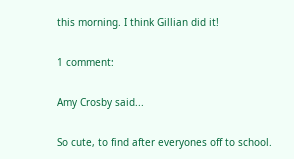this morning. I think Gillian did it!

1 comment:

Amy Crosby said...

So cute, to find after everyones off to school.